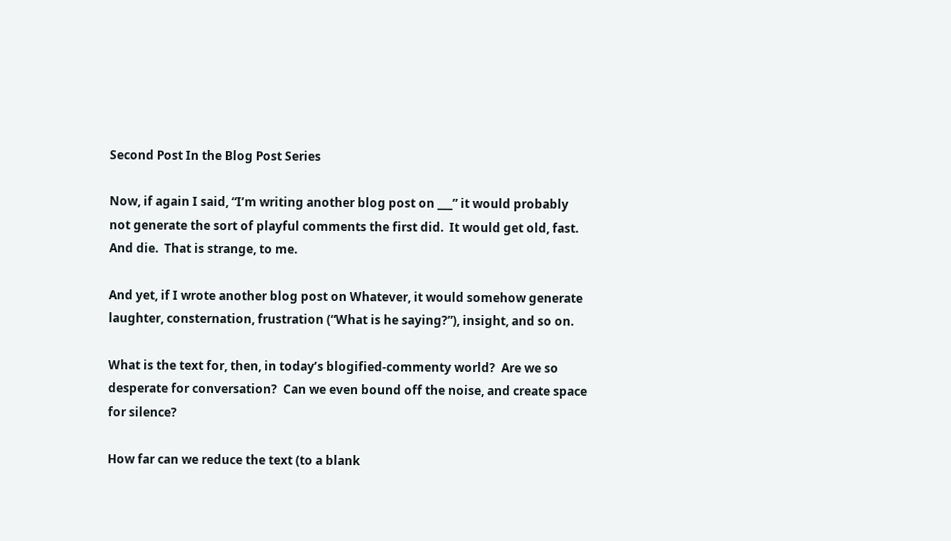Second Post In the Blog Post Series

Now, if again I said, “I’m writing another blog post on ___” it would probably not generate the sort of playful comments the first did.  It would get old, fast.  And die.  That is strange, to me.

And yet, if I wrote another blog post on Whatever, it would somehow generate laughter, consternation, frustration (“What is he saying?”), insight, and so on.

What is the text for, then, in today’s blogified-commenty world?  Are we so desperate for conversation?  Can we even bound off the noise, and create space for silence?

How far can we reduce the text (to a blank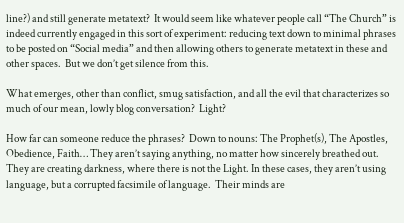line?) and still generate metatext?  It would seem like whatever people call “The Church” is indeed currently engaged in this sort of experiment: reducing text down to minimal phrases to be posted on “Social media” and then allowing others to generate metatext in these and other spaces.  But we don’t get silence from this.

What emerges, other than conflict, smug satisfaction, and all the evil that characterizes so much of our mean, lowly blog conversation?  Light?

How far can someone reduce the phrases?  Down to nouns: The Prophet(s), The Apostles, Obedience, Faith… They aren’t saying anything, no matter how sincerely breathed out. They are creating darkness, where there is not the Light. In these cases, they aren’t using language, but a corrupted facsimile of language.  Their minds are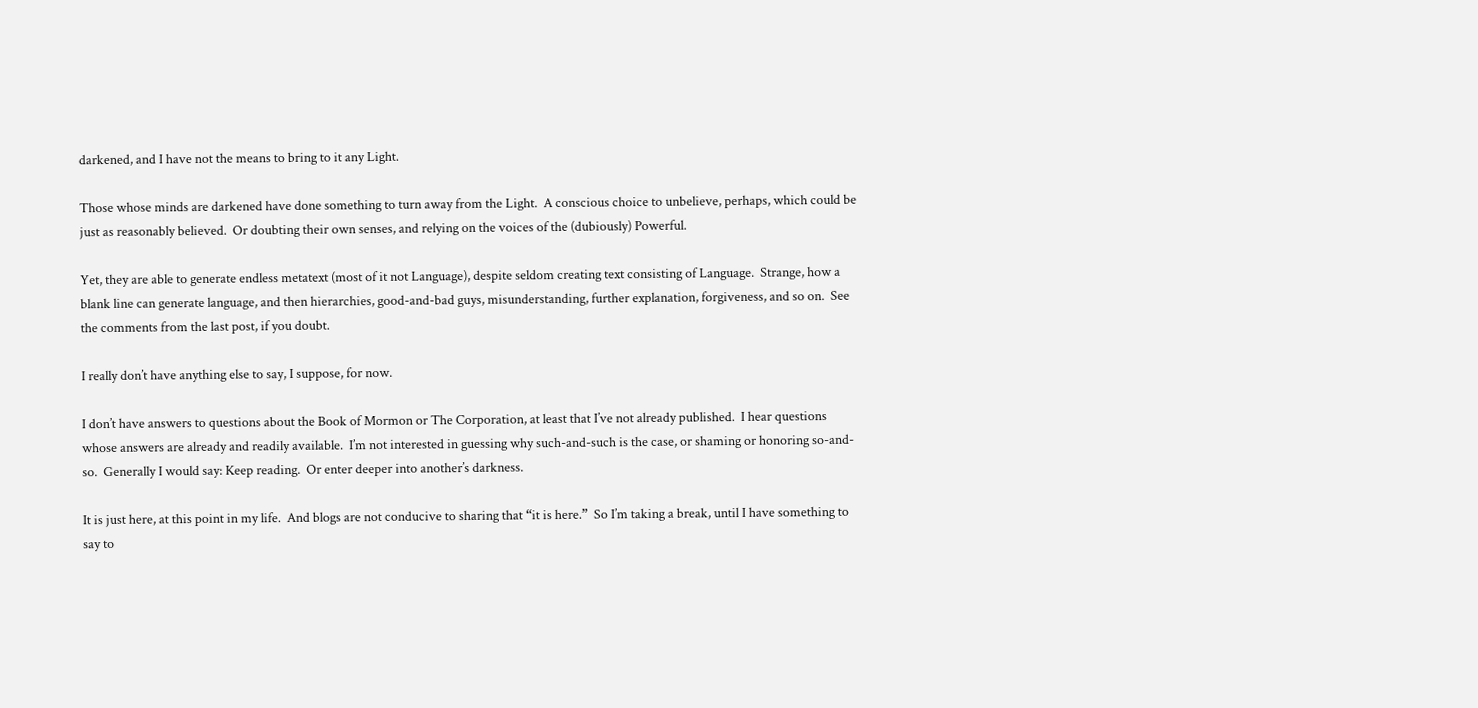darkened, and I have not the means to bring to it any Light.

Those whose minds are darkened have done something to turn away from the Light.  A conscious choice to unbelieve, perhaps, which could be just as reasonably believed.  Or doubting their own senses, and relying on the voices of the (dubiously) Powerful.

Yet, they are able to generate endless metatext (most of it not Language), despite seldom creating text consisting of Language.  Strange, how a blank line can generate language, and then hierarchies, good-and-bad guys, misunderstanding, further explanation, forgiveness, and so on.  See the comments from the last post, if you doubt.

I really don’t have anything else to say, I suppose, for now.

I don’t have answers to questions about the Book of Mormon or The Corporation, at least that I’ve not already published.  I hear questions whose answers are already and readily available.  I’m not interested in guessing why such-and-such is the case, or shaming or honoring so-and-so.  Generally I would say: Keep reading.  Or enter deeper into another’s darkness.

It is just here, at this point in my life.  And blogs are not conducive to sharing that “it is here.”  So I’m taking a break, until I have something to say to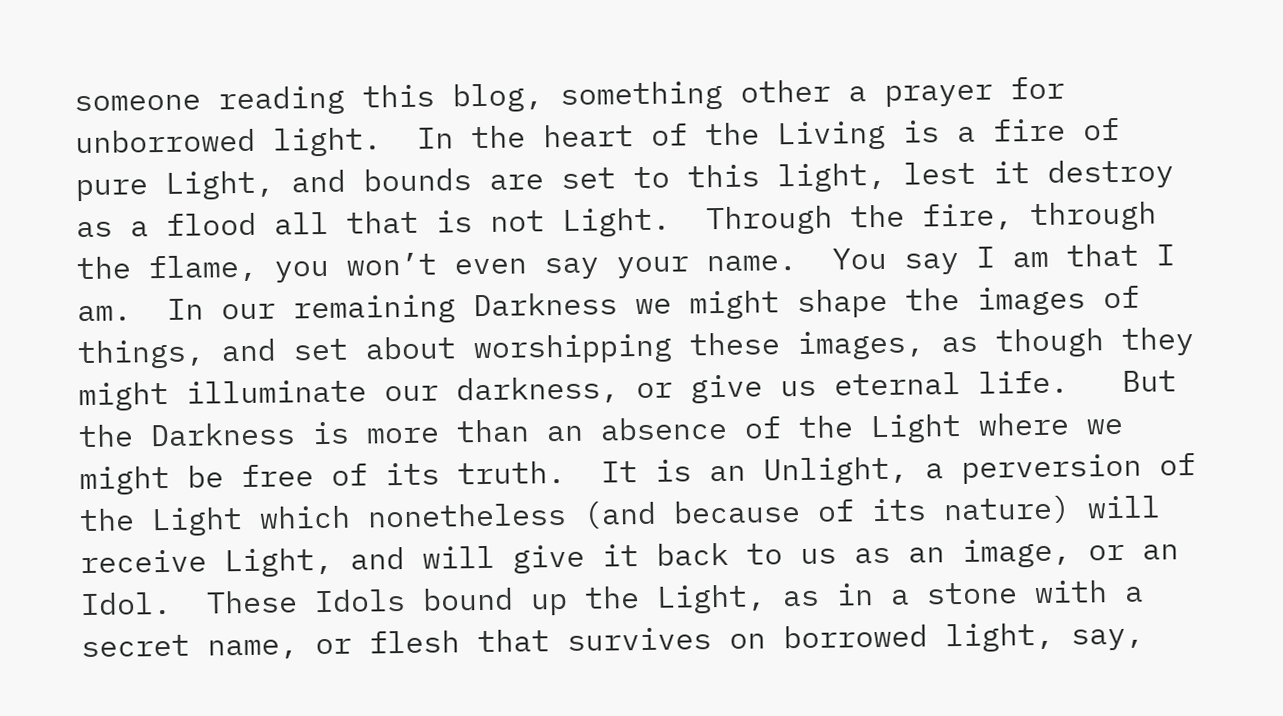someone reading this blog, something other a prayer for unborrowed light.  In the heart of the Living is a fire of pure Light, and bounds are set to this light, lest it destroy as a flood all that is not Light.  Through the fire, through the flame, you won’t even say your name.  You say I am that I am.  In our remaining Darkness we might shape the images of things, and set about worshipping these images, as though they might illuminate our darkness, or give us eternal life.   But the Darkness is more than an absence of the Light where we might be free of its truth.  It is an Unlight, a perversion of the Light which nonetheless (and because of its nature) will receive Light, and will give it back to us as an image, or an Idol.  These Idols bound up the Light, as in a stone with a secret name, or flesh that survives on borrowed light, say,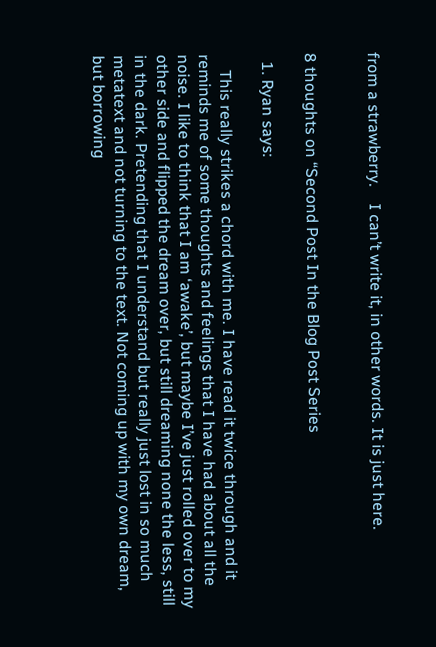from a strawberry.    I can’t write it, in other words. It is just here.


8 thoughts on “Second Post In the Blog Post Series

  1. Ryan says:

    This really strikes a chord with me. I have read it twice through and it reminds me of some thoughts and feelings that I have had about all the noise. I like to think that I am ‘awake’, but maybe I’ve just rolled over to my other side and flipped the dream over, but still dreaming none the less, still in the dark. Pretending that I understand but really just lost in so much metatext and not turning to the text. Not coming up with my own dream, but borrowing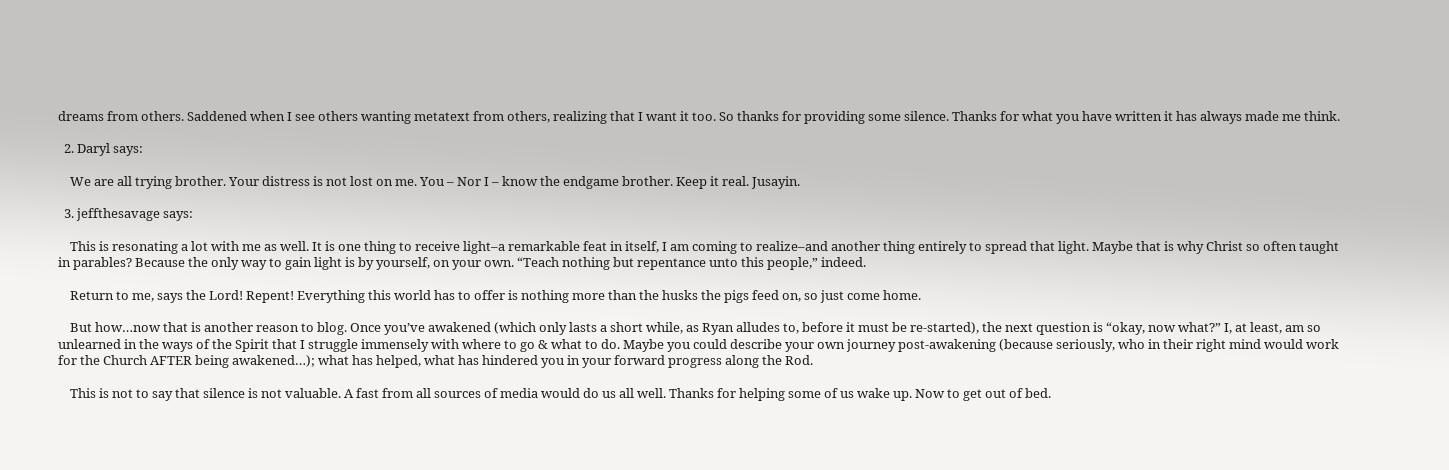dreams from others. Saddened when I see others wanting metatext from others, realizing that I want it too. So thanks for providing some silence. Thanks for what you have written it has always made me think.

  2. Daryl says:

    We are all trying brother. Your distress is not lost on me. You – Nor I – know the endgame brother. Keep it real. Jusayin.

  3. jeffthesavage says:

    This is resonating a lot with me as well. It is one thing to receive light–a remarkable feat in itself, I am coming to realize–and another thing entirely to spread that light. Maybe that is why Christ so often taught in parables? Because the only way to gain light is by yourself, on your own. “Teach nothing but repentance unto this people,” indeed.

    Return to me, says the Lord! Repent! Everything this world has to offer is nothing more than the husks the pigs feed on, so just come home.

    But how…now that is another reason to blog. Once you’ve awakened (which only lasts a short while, as Ryan alludes to, before it must be re-started), the next question is “okay, now what?” I, at least, am so unlearned in the ways of the Spirit that I struggle immensely with where to go & what to do. Maybe you could describe your own journey post-awakening (because seriously, who in their right mind would work for the Church AFTER being awakened…); what has helped, what has hindered you in your forward progress along the Rod.

    This is not to say that silence is not valuable. A fast from all sources of media would do us all well. Thanks for helping some of us wake up. Now to get out of bed.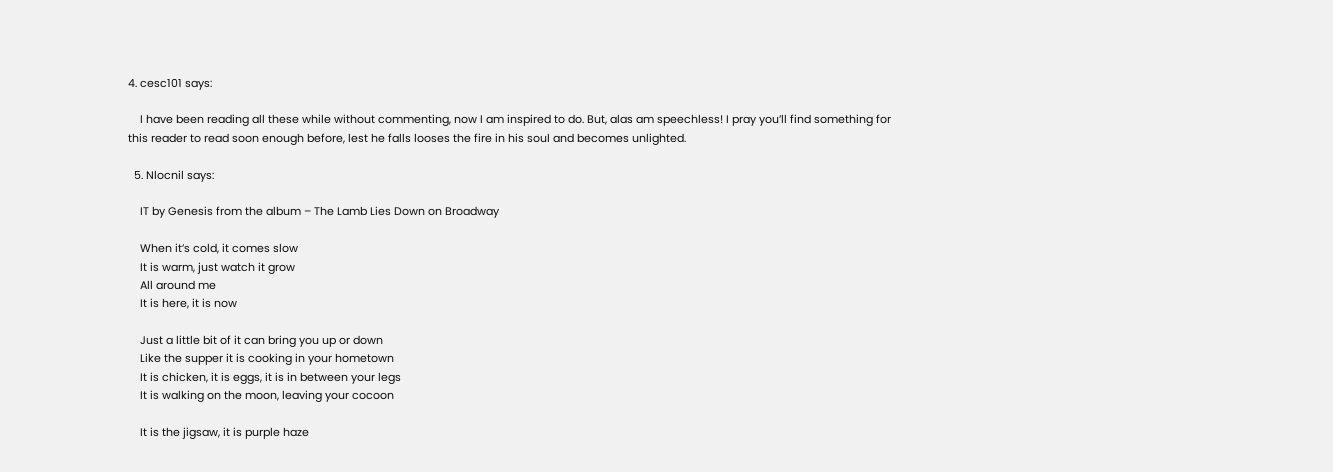4. cesc101 says:

    I have been reading all these while without commenting, now I am inspired to do. But, alas am speechless! I pray you’ll find something for this reader to read soon enough before, lest he falls looses the fire in his soul and becomes unlighted.

  5. Nlocnil says:

    IT by Genesis from the album – The Lamb Lies Down on Broadway

    When it’s cold, it comes slow
    It is warm, just watch it grow
    All around me
    It is here, it is now

    Just a little bit of it can bring you up or down
    Like the supper it is cooking in your hometown
    It is chicken, it is eggs, it is in between your legs
    It is walking on the moon, leaving your cocoon

    It is the jigsaw, it is purple haze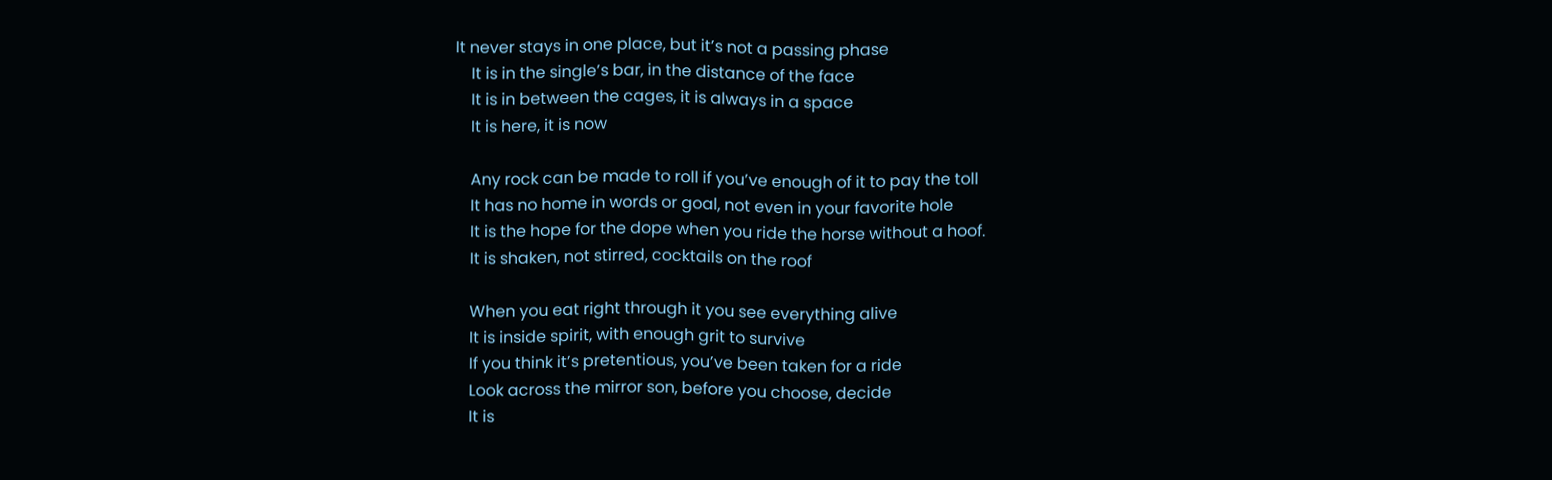It never stays in one place, but it’s not a passing phase
    It is in the single’s bar, in the distance of the face
    It is in between the cages, it is always in a space
    It is here, it is now

    Any rock can be made to roll if you’ve enough of it to pay the toll
    It has no home in words or goal, not even in your favorite hole
    It is the hope for the dope when you ride the horse without a hoof.
    It is shaken, not stirred, cocktails on the roof

    When you eat right through it you see everything alive
    It is inside spirit, with enough grit to survive
    If you think it’s pretentious, you’ve been taken for a ride
    Look across the mirror son, before you choose, decide
    It is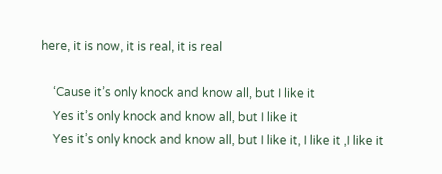here, it is now, it is real, it is real

    ‘Cause it’s only knock and know all, but I like it
    Yes it’s only knock and know all, but I like it
    Yes it’s only knock and know all, but I like it, I like it ,I like it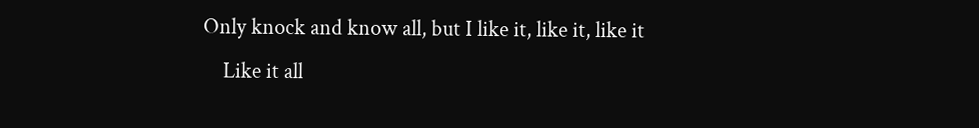Only knock and know all, but I like it, like it, like it
    Like it all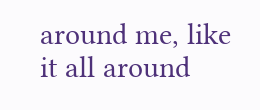around me, like it all around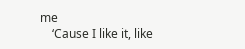me
    ‘Cause I like it, like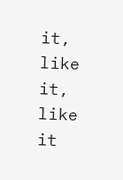it, like it, like it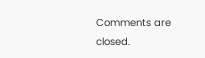Comments are closed.